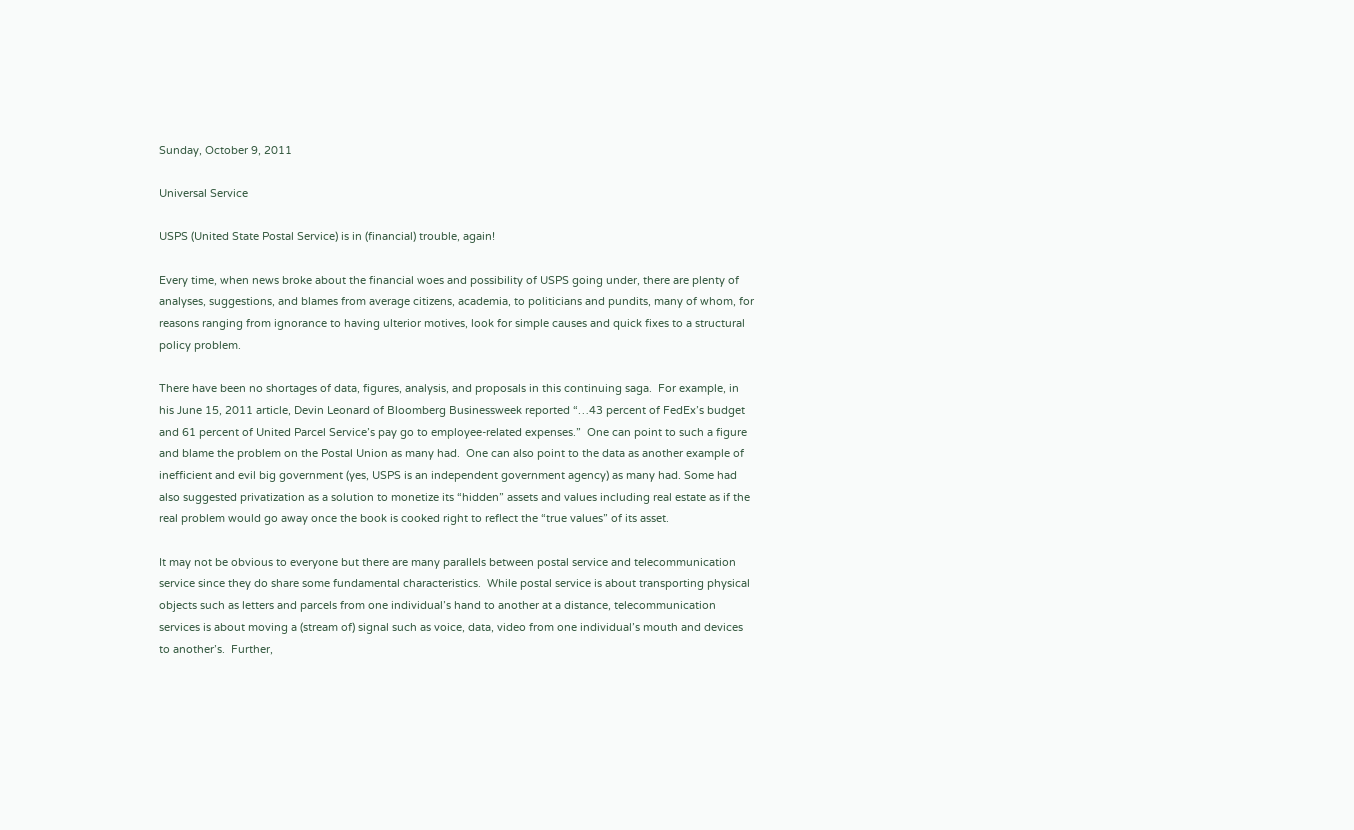Sunday, October 9, 2011

Universal Service

USPS (United State Postal Service) is in (financial) trouble, again!

Every time, when news broke about the financial woes and possibility of USPS going under, there are plenty of analyses, suggestions, and blames from average citizens, academia, to politicians and pundits, many of whom, for reasons ranging from ignorance to having ulterior motives, look for simple causes and quick fixes to a structural policy problem.

There have been no shortages of data, figures, analysis, and proposals in this continuing saga.  For example, in his June 15, 2011 article, Devin Leonard of Bloomberg Businessweek reported “…43 percent of FedEx’s budget and 61 percent of United Parcel Service’s pay go to employee-related expenses.”  One can point to such a figure and blame the problem on the Postal Union as many had.  One can also point to the data as another example of inefficient and evil big government (yes, USPS is an independent government agency) as many had. Some had also suggested privatization as a solution to monetize its “hidden” assets and values including real estate as if the real problem would go away once the book is cooked right to reflect the “true values” of its asset.

It may not be obvious to everyone but there are many parallels between postal service and telecommunication service since they do share some fundamental characteristics.  While postal service is about transporting physical objects such as letters and parcels from one individual’s hand to another at a distance, telecommunication services is about moving a (stream of) signal such as voice, data, video from one individual’s mouth and devices to another’s.  Further,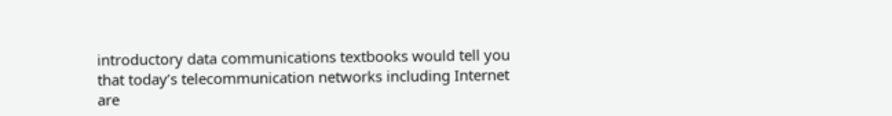introductory data communications textbooks would tell you that today’s telecommunication networks including Internet are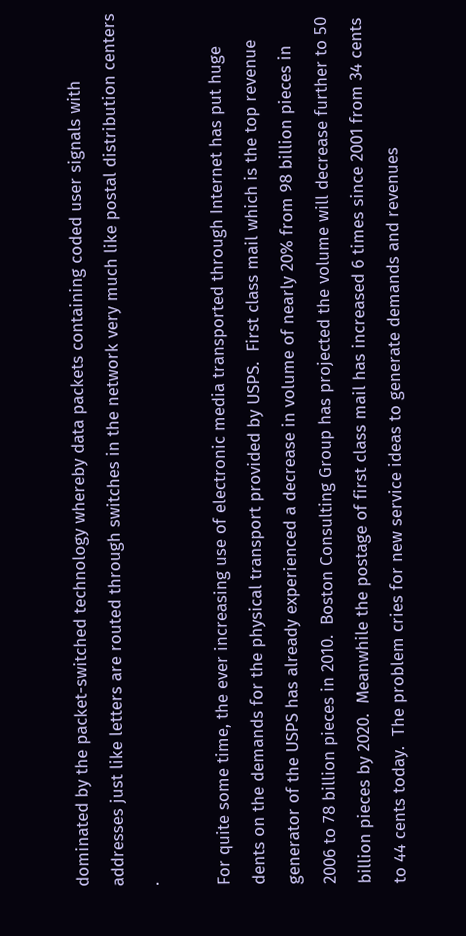dominated by the packet-switched technology whereby data packets containing coded user signals with addresses just like letters are routed through switches in the network very much like postal distribution centers .

For quite some time, the ever increasing use of electronic media transported through Internet has put huge dents on the demands for the physical transport provided by USPS.  First class mail which is the top revenue generator of the USPS has already experienced a decrease in volume of nearly 20% from 98 billion pieces in 2006 to 78 billion pieces in 2010.  Boston Consulting Group has projected the volume will decrease further to 50 billion pieces by 2020.  Meanwhile the postage of first class mail has increased 6 times since 2001 from 34 cents to 44 cents today.  The problem cries for new service ideas to generate demands and revenues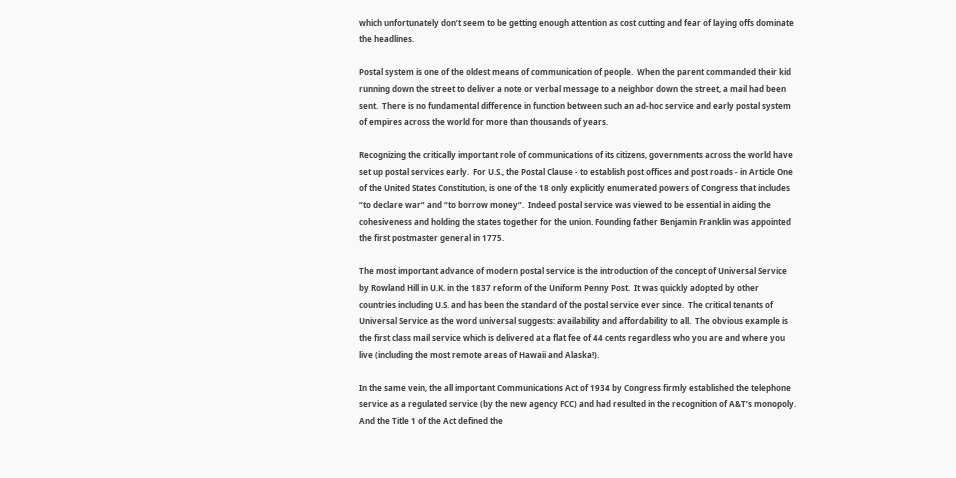which unfortunately don’t seem to be getting enough attention as cost cutting and fear of laying offs dominate the headlines.

Postal system is one of the oldest means of communication of people.  When the parent commanded their kid running down the street to deliver a note or verbal message to a neighbor down the street, a mail had been sent.  There is no fundamental difference in function between such an ad-hoc service and early postal system of empires across the world for more than thousands of years.

Recognizing the critically important role of communications of its citizens, governments across the world have set up postal services early.  For U.S., the Postal Clause - to establish post offices and post roads - in Article One of the United States Constitution, is one of the 18 only explicitly enumerated powers of Congress that includes “to declare war” and “to borrow money”.  Indeed postal service was viewed to be essential in aiding the cohesiveness and holding the states together for the union. Founding father Benjamin Franklin was appointed the first postmaster general in 1775.

The most important advance of modern postal service is the introduction of the concept of Universal Service by Rowland Hill in U.K. in the 1837 reform of the Uniform Penny Post.  It was quickly adopted by other countries including U.S. and has been the standard of the postal service ever since.  The critical tenants of Universal Service as the word universal suggests: availability and affordability to all.  The obvious example is the first class mail service which is delivered at a flat fee of 44 cents regardless who you are and where you live (including the most remote areas of Hawaii and Alaska!).

In the same vein, the all important Communications Act of 1934 by Congress firmly established the telephone service as a regulated service (by the new agency FCC) and had resulted in the recognition of A&T’s monopoly.  And the Title 1 of the Act defined the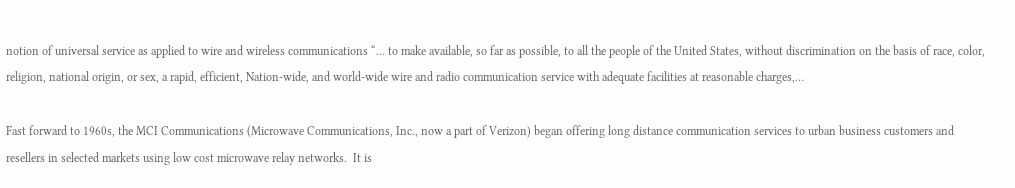notion of universal service as applied to wire and wireless communications “… to make available, so far as possible, to all the people of the United States, without discrimination on the basis of race, color, religion, national origin, or sex, a rapid, efficient, Nation-wide, and world-wide wire and radio communication service with adequate facilities at reasonable charges,…

Fast forward to 1960s, the MCI Communications (Microwave Communications, Inc., now a part of Verizon) began offering long distance communication services to urban business customers and resellers in selected markets using low cost microwave relay networks.  It is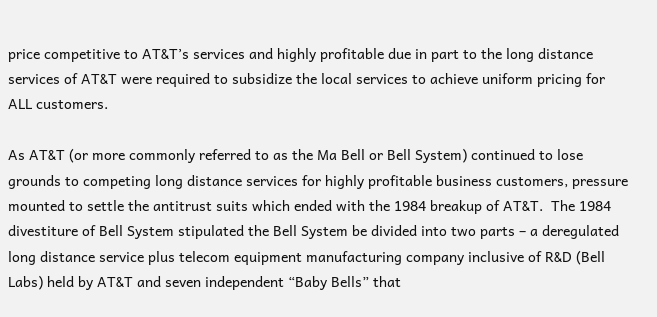price competitive to AT&T’s services and highly profitable due in part to the long distance services of AT&T were required to subsidize the local services to achieve uniform pricing for ALL customers.

As AT&T (or more commonly referred to as the Ma Bell or Bell System) continued to lose grounds to competing long distance services for highly profitable business customers, pressure mounted to settle the antitrust suits which ended with the 1984 breakup of AT&T.  The 1984 divestiture of Bell System stipulated the Bell System be divided into two parts – a deregulated long distance service plus telecom equipment manufacturing company inclusive of R&D (Bell Labs) held by AT&T and seven independent “Baby Bells” that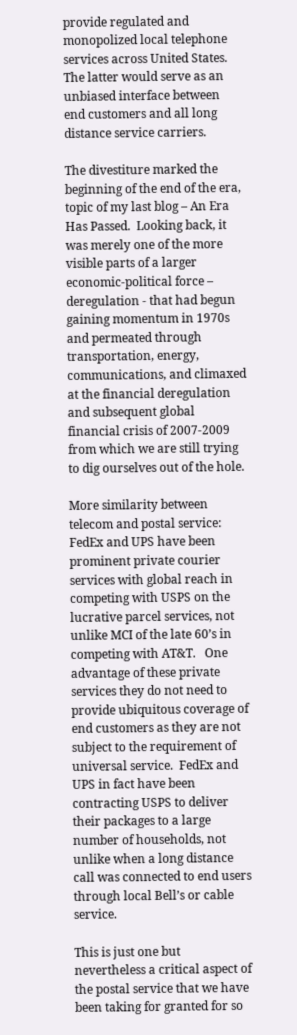provide regulated and monopolized local telephone services across United States.  The latter would serve as an unbiased interface between end customers and all long distance service carriers.

The divestiture marked the beginning of the end of the era, topic of my last blog – An Era Has Passed.  Looking back, it was merely one of the more visible parts of a larger economic-political force – deregulation - that had begun gaining momentum in 1970s and permeated through transportation, energy, communications, and climaxed at the financial deregulation and subsequent global financial crisis of 2007-2009 from which we are still trying to dig ourselves out of the hole.

More similarity between telecom and postal service:  FedEx and UPS have been prominent private courier services with global reach in competing with USPS on the lucrative parcel services, not unlike MCI of the late 60’s in competing with AT&T.   One advantage of these private services they do not need to provide ubiquitous coverage of end customers as they are not subject to the requirement of universal service.  FedEx and UPS in fact have been contracting USPS to deliver their packages to a large number of households, not unlike when a long distance call was connected to end users through local Bell’s or cable service.

This is just one but nevertheless a critical aspect of the postal service that we have been taking for granted for so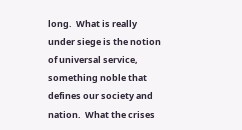long.  What is really under siege is the notion of universal service, something noble that defines our society and nation.  What the crises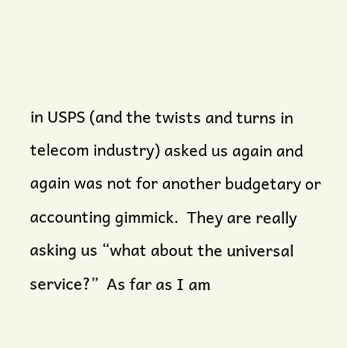in USPS (and the twists and turns in telecom industry) asked us again and again was not for another budgetary or accounting gimmick.  They are really asking us “what about the universal service?”  As far as I am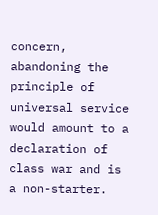concern, abandoning the principle of universal service would amount to a declaration of class war and is a non-starter.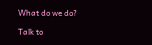What do we do?

Talk to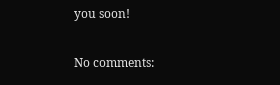you soon!

No comments: